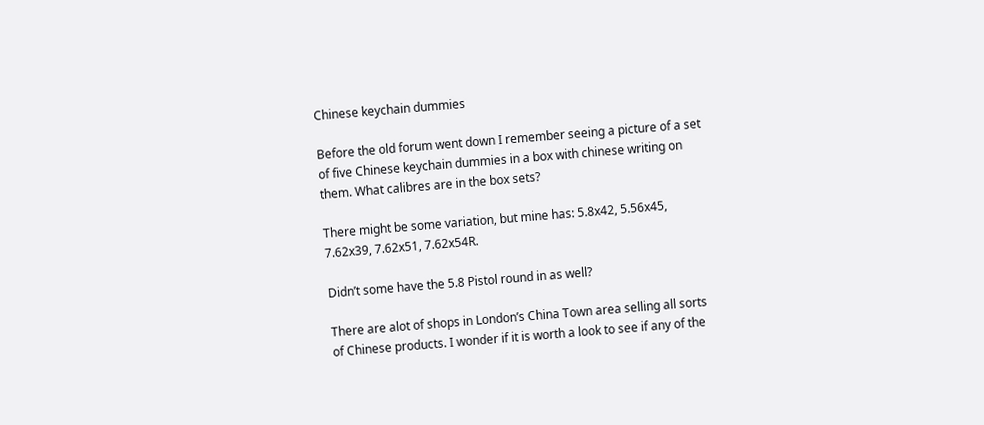Chinese keychain dummies

Before the old forum went down I remember seeing a picture of a set of five Chinese keychain dummies in a box with chinese writing on them. What calibres are in the box sets?

There might be some variation, but mine has: 5.8x42, 5.56x45, 7.62x39, 7.62x51, 7.62x54R.

Didn’t some have the 5.8 Pistol round in as well?

There are alot of shops in London’s China Town area selling all sorts of Chinese products. I wonder if it is worth a look to see if any of the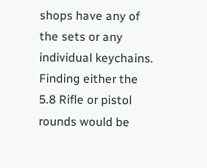shops have any of the sets or any individual keychains. Finding either the 5.8 Rifle or pistol rounds would be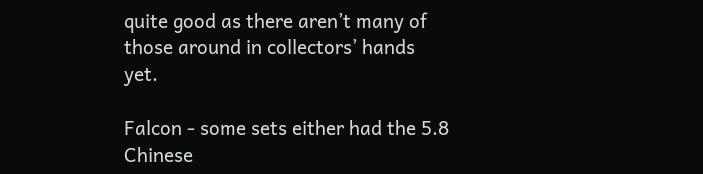quite good as there aren’t many of those around in collectors’ hands yet.

Falcon - some sets either had the 5.8 Chinese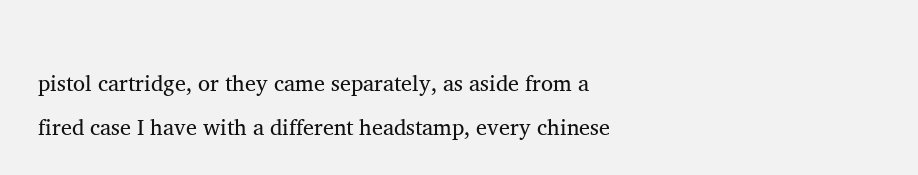pistol cartridge, or they came separately, as aside from a fired case I have with a different headstamp, every chinese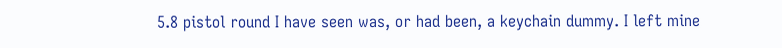5.8 pistol round I have seen was, or had been, a keychain dummy. I left mine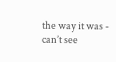the way it was - can’t see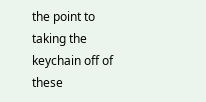the point to taking the keychain off of these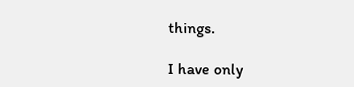things.

I have only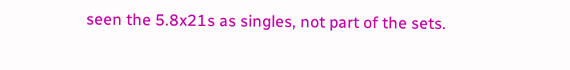seen the 5.8x21s as singles, not part of the sets.